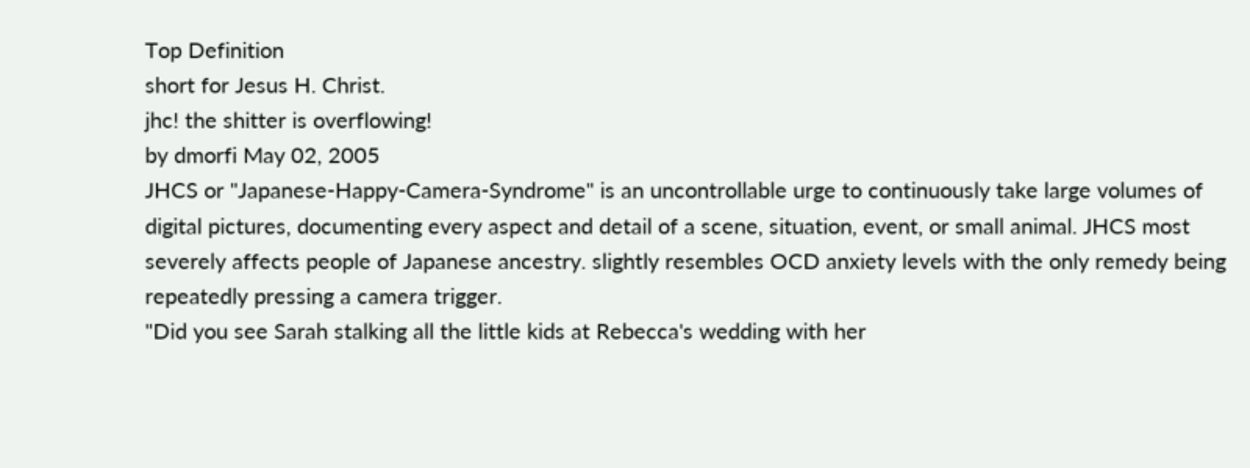Top Definition
short for Jesus H. Christ.
jhc! the shitter is overflowing!
by dmorfi May 02, 2005
JHCS or "Japanese-Happy-Camera-Syndrome" is an uncontrollable urge to continuously take large volumes of digital pictures, documenting every aspect and detail of a scene, situation, event, or small animal. JHCS most severely affects people of Japanese ancestry. slightly resembles OCD anxiety levels with the only remedy being repeatedly pressing a camera trigger.
"Did you see Sarah stalking all the little kids at Rebecca's wedding with her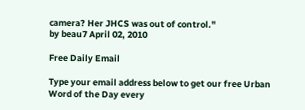camera? Her JHCS was out of control."
by beau7 April 02, 2010

Free Daily Email

Type your email address below to get our free Urban Word of the Day every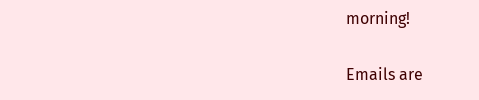morning!

Emails are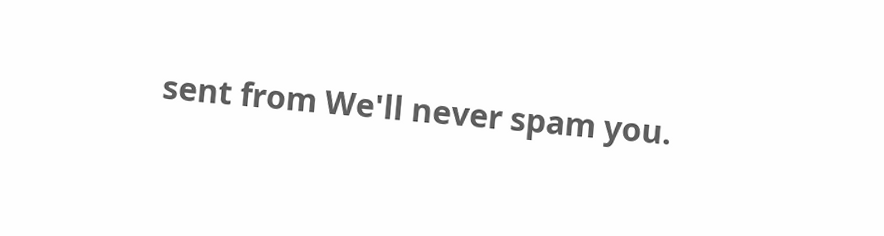sent from We'll never spam you.